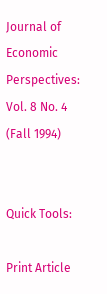Journal of Economic Perspectives: Vol. 8 No. 4 (Fall 1994)


Quick Tools:

Print Article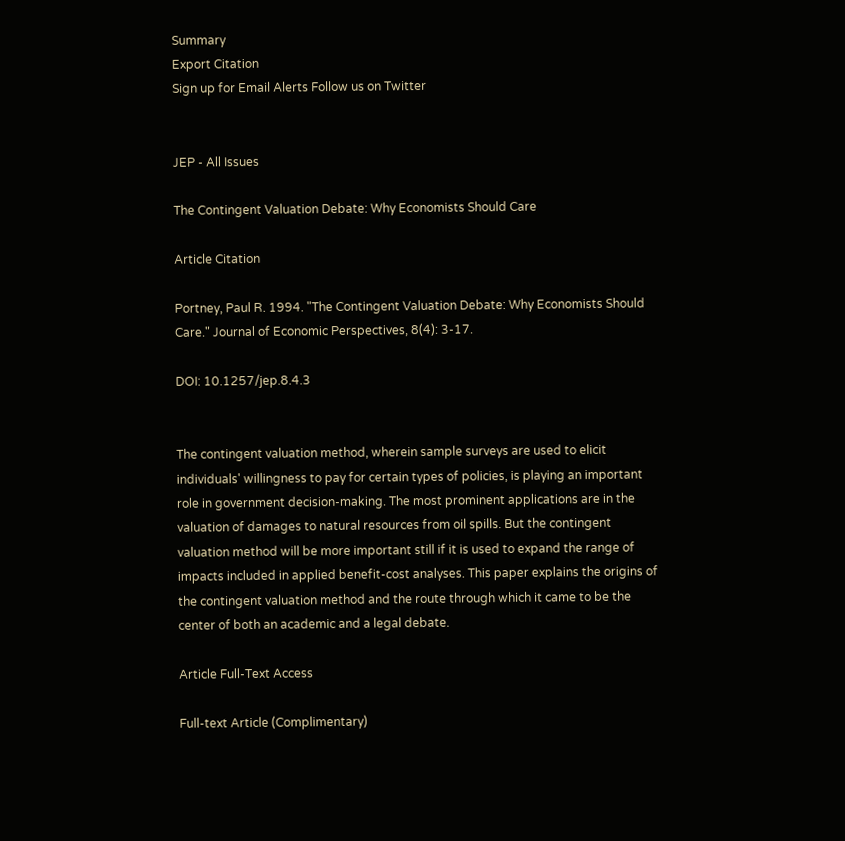Summary
Export Citation
Sign up for Email Alerts Follow us on Twitter


JEP - All Issues

The Contingent Valuation Debate: Why Economists Should Care

Article Citation

Portney, Paul R. 1994. "The Contingent Valuation Debate: Why Economists Should Care." Journal of Economic Perspectives, 8(4): 3-17.

DOI: 10.1257/jep.8.4.3


The contingent valuation method, wherein sample surveys are used to elicit individuals' willingness to pay for certain types of policies, is playing an important role in government decision-making. The most prominent applications are in the valuation of damages to natural resources from oil spills. But the contingent valuation method will be more important still if it is used to expand the range of impacts included in applied benefit-cost analyses. This paper explains the origins of the contingent valuation method and the route through which it came to be the center of both an academic and a legal debate.

Article Full-Text Access

Full-text Article (Complimentary)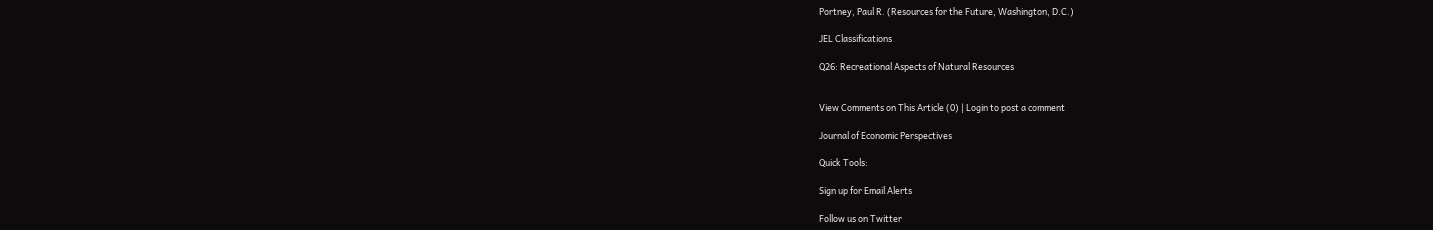Portney, Paul R. (Resources for the Future, Washington, D.C.)

JEL Classifications

Q26: Recreational Aspects of Natural Resources


View Comments on This Article (0) | Login to post a comment

Journal of Economic Perspectives

Quick Tools:

Sign up for Email Alerts

Follow us on Twitter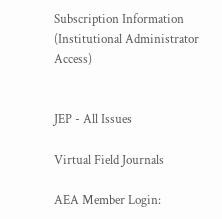Subscription Information
(Institutional Administrator Access)


JEP - All Issues

Virtual Field Journals

AEA Member Login: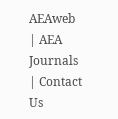AEAweb | AEA Journals | Contact Us